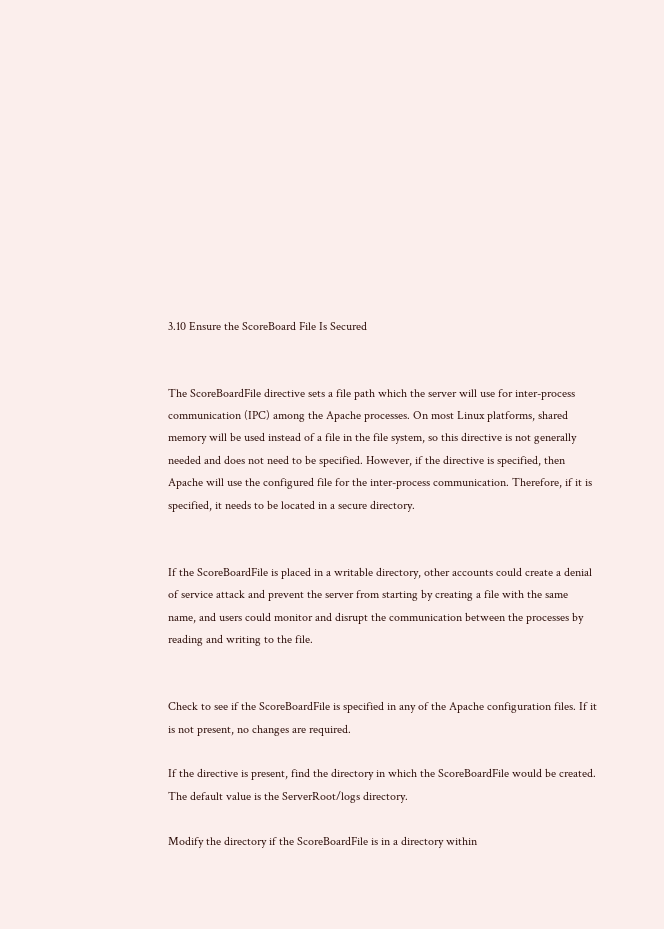3.10 Ensure the ScoreBoard File Is Secured


The ScoreBoardFile directive sets a file path which the server will use for inter-process communication (IPC) among the Apache processes. On most Linux platforms, shared memory will be used instead of a file in the file system, so this directive is not generally needed and does not need to be specified. However, if the directive is specified, then Apache will use the configured file for the inter-process communication. Therefore, if it is specified, it needs to be located in a secure directory.


If the ScoreBoardFile is placed in a writable directory, other accounts could create a denial of service attack and prevent the server from starting by creating a file with the same name, and users could monitor and disrupt the communication between the processes by reading and writing to the file.


Check to see if the ScoreBoardFile is specified in any of the Apache configuration files. If it is not present, no changes are required.

If the directive is present, find the directory in which the ScoreBoardFile would be created. The default value is the ServerRoot/logs directory.

Modify the directory if the ScoreBoardFile is in a directory within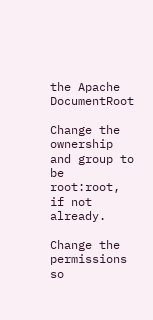the Apache DocumentRoot

Change the ownership and group to be root:root, if not already.

Change the permissions so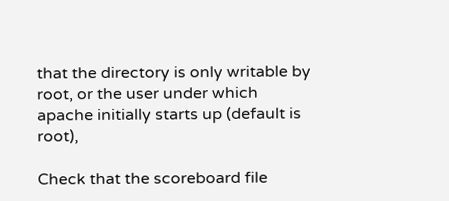that the directory is only writable by root, or the user under which apache initially starts up (default is root),

Check that the scoreboard file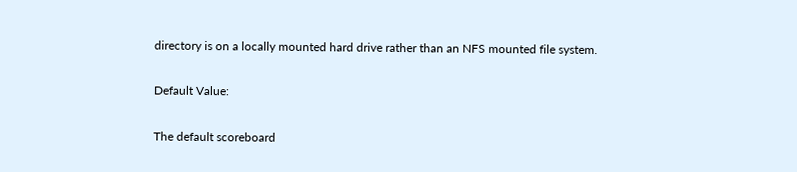directory is on a locally mounted hard drive rather than an NFS mounted file system.

Default Value:

The default scoreboard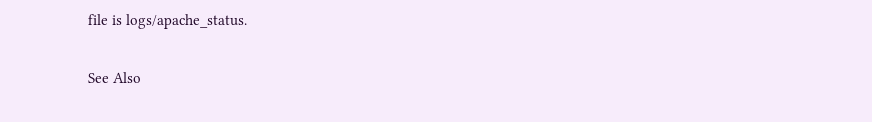file is logs/apache_status.

See Also